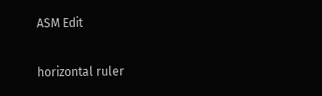ASM Edit

horizontal ruler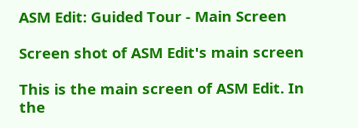ASM Edit: Guided Tour - Main Screen

Screen shot of ASM Edit's main screen

This is the main screen of ASM Edit. In the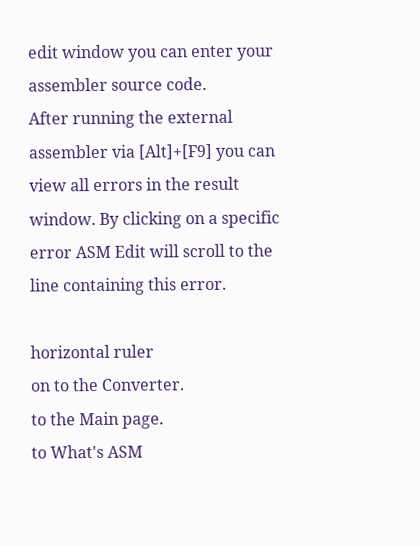edit window you can enter your assembler source code.
After running the external assembler via [Alt]+[F9] you can view all errors in the result window. By clicking on a specific error ASM Edit will scroll to the line containing this error.

horizontal ruler
on to the Converter.
to the Main page.
to What's ASM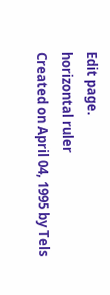Edit page.
horizontal ruler
Created on April 04, 1995 by Tels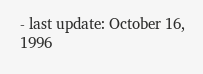- last update: October 16, 1996